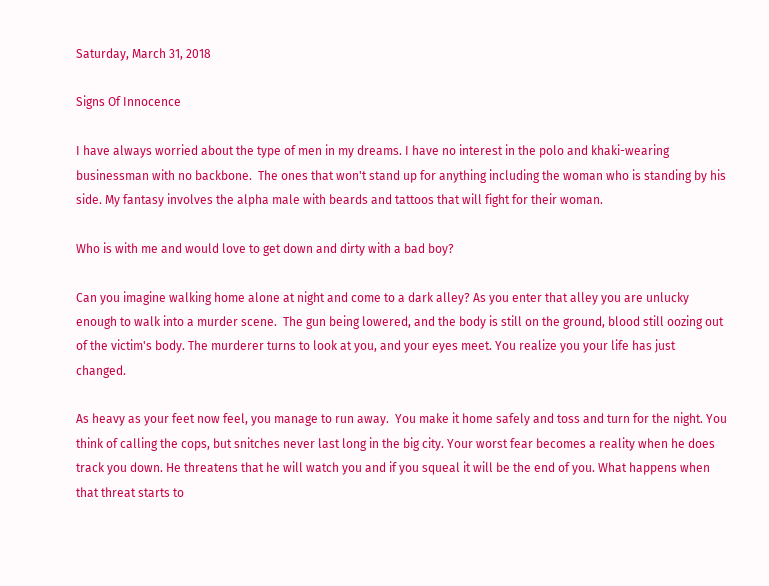Saturday, March 31, 2018

Signs Of Innocence

I have always worried about the type of men in my dreams. I have no interest in the polo and khaki-wearing businessman with no backbone.  The ones that won't stand up for anything including the woman who is standing by his side. My fantasy involves the alpha male with beards and tattoos that will fight for their woman.

Who is with me and would love to get down and dirty with a bad boy?

Can you imagine walking home alone at night and come to a dark alley? As you enter that alley you are unlucky enough to walk into a murder scene.  The gun being lowered, and the body is still on the ground, blood still oozing out of the victim's body. The murderer turns to look at you, and your eyes meet. You realize you your life has just changed.

As heavy as your feet now feel, you manage to run away.  You make it home safely and toss and turn for the night. You think of calling the cops, but snitches never last long in the big city. Your worst fear becomes a reality when he does track you down. He threatens that he will watch you and if you squeal it will be the end of you. What happens when that threat starts to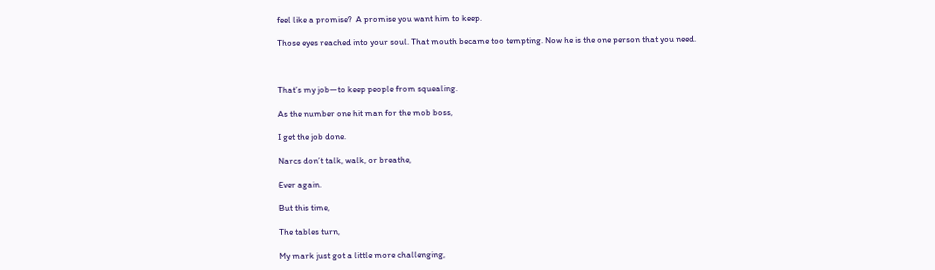feel like a promise?  A promise you want him to keep.

Those eyes reached into your soul. That mouth became too tempting. Now he is the one person that you need.



That’s my job—to keep people from squealing.

As the number one hit man for the mob boss,

I get the job done.

Narcs don’t talk, walk, or breathe,

Ever again.

But this time,

The tables turn,

My mark just got a little more challenging,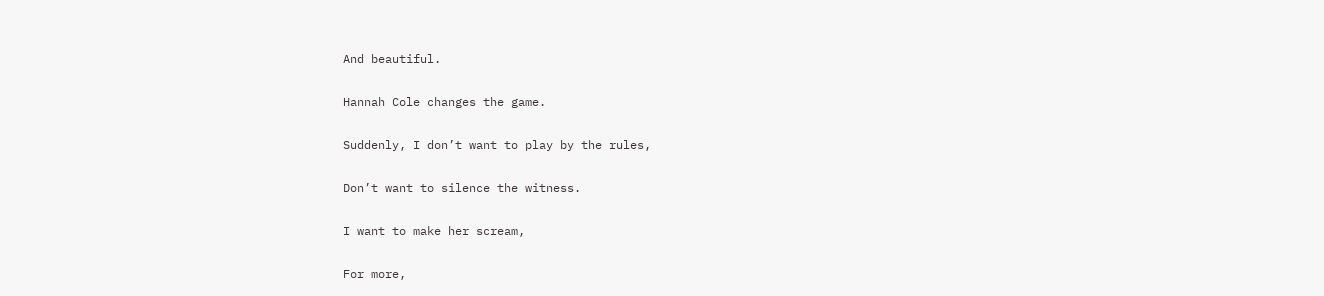And beautiful.

Hannah Cole changes the game.

Suddenly, I don’t want to play by the rules,

Don’t want to silence the witness.

I want to make her scream,

For more,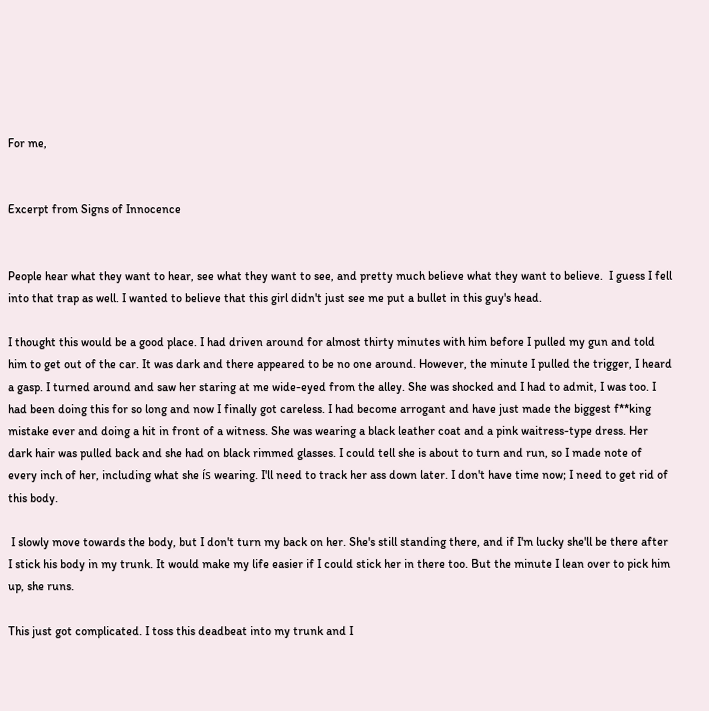For me,


Excerpt from Signs of Innocence


People hear what they want to hear, see what they want to see, and pretty much believe what they want to believe.  I guess I fell into that trap as well. I wanted to believe that this girl didn't just see me put a bullet in this guy's head.

I thought this would be a good place. I had driven around for almost thirty minutes with him before I pulled my gun and told him to get out of the car. It was dark and there appeared to be no one around. However, the minute I pulled the trigger, I heard a gasp. I turned around and saw her staring at me wide-eyed from the alley. She was shocked and I had to admit, I was too. I had been doing this for so long and now I finally got careless. I had become arrogant and have just made the biggest f**king mistake ever and doing a hit in front of a witness. She was wearing a black leather coat and a pink waitress-type dress. Her dark hair was pulled back and she had on black rimmed glasses. I could tell she is about to turn and run, so I made note of every inch of her, including what she ís wearing. I'll need to track her ass down later. I don't have time now; I need to get rid of this body.

 I slowly move towards the body, but I don't turn my back on her. She's still standing there, and if I'm lucky she'll be there after I stick his body in my trunk. It would make my life easier if I could stick her in there too. But the minute I lean over to pick him up, she runs.

This just got complicated. I toss this deadbeat into my trunk and I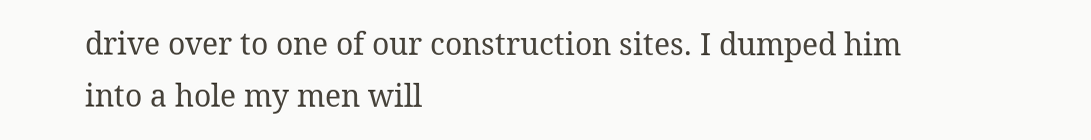drive over to one of our construction sites. I dumped him into a hole my men will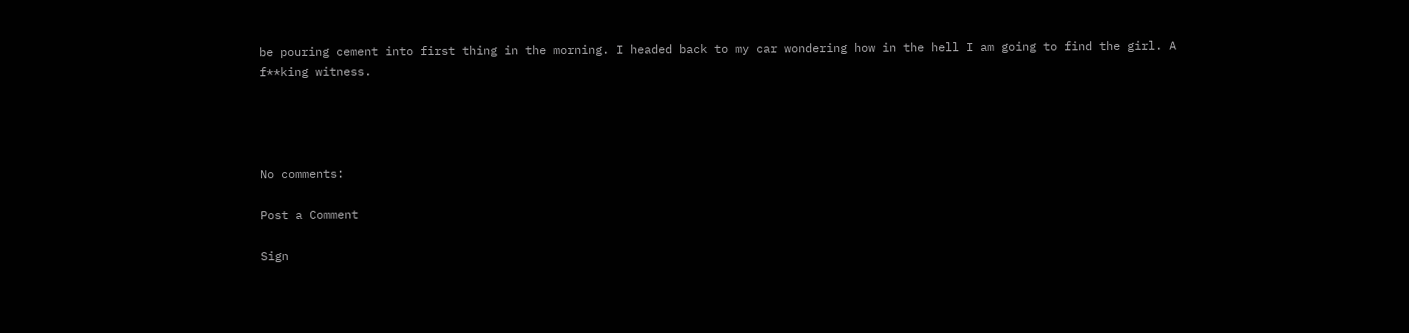be pouring cement into first thing in the morning. I headed back to my car wondering how in the hell I am going to find the girl. A f**king witness.




No comments:

Post a Comment

Sign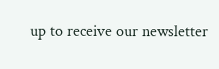up to receive our newsletter